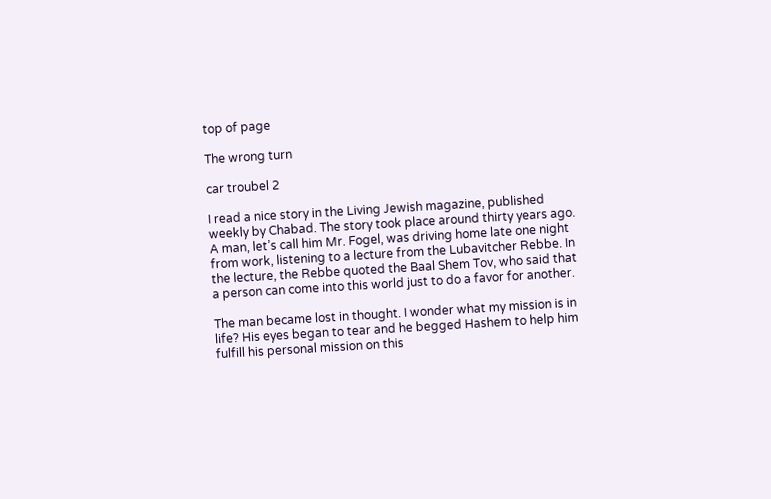top of page

The wrong turn

car troubel 2

I read a nice story in the Living Jewish magazine, published weekly by Chabad. The story took place around thirty years ago. A man, let’s call him Mr. Fogel, was driving home late one night from work, listening to a lecture from the Lubavitcher Rebbe. In the lecture, the Rebbe quoted the Baal Shem Tov, who said that a person can come into this world just to do a favor for another.

The man became lost in thought. I wonder what my mission is in life? His eyes began to tear and he begged Hashem to help him fulfill his personal mission on this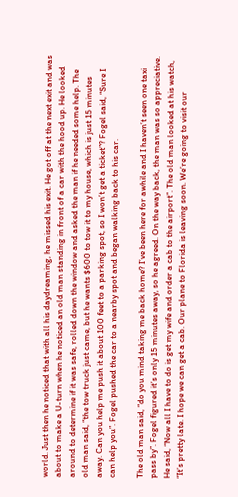world. Just then he noticed that with all his daydreaming, he missed his exit. He got off at the next exit and was about to make a U-turn when he noticed an old man standing in front of a car with the hood up. He looked around to determine if it was safe, rolled down the window and asked the man if he needed some help. The old man said, “the tow truck just came, but he wants $600 to tow it to my house, which is just 15 minutes away. Can you help me push it about 100 feet to a parking spot, so I won’t get a ticket”? Fogel said, “Sure I can help you”. Fogel pushed the car to a nearby spot and began walking back to his car.

The old man said, “do you mind taking me back home? I’ve been here for awhile and I haven’t seen one taxi pass by”. Fogel figured it’s only 15 minutes away, so he agreed. On the way back, the man was so appreciative. He said, “Now all I have to do is get my wife and order a cab to the airport”. The old man looked at his watch, “It’s pretty late. I hope we can get a cab. Our plane to Florida is leaving soon. We’re going to visit our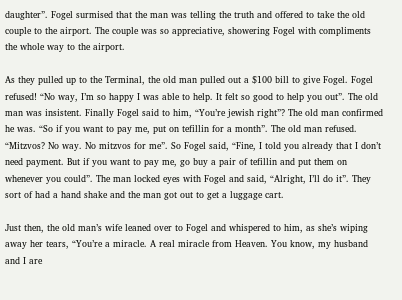daughter”. Fogel surmised that the man was telling the truth and offered to take the old couple to the airport. The couple was so appreciative, showering Fogel with compliments the whole way to the airport.

As they pulled up to the Terminal, the old man pulled out a $100 bill to give Fogel. Fogel refused! “No way, I’m so happy I was able to help. It felt so good to help you out”. The old man was insistent. Finally Fogel said to him, “You’re jewish right”? The old man confirmed he was. “So if you want to pay me, put on tefillin for a month”. The old man refused. “Mitzvos? No way. No mitzvos for me”. So Fogel said, “Fine, I told you already that I don’t need payment. But if you want to pay me, go buy a pair of tefillin and put them on whenever you could”. The man locked eyes with Fogel and said, “Alright, I’ll do it”. They sort of had a hand shake and the man got out to get a luggage cart.

Just then, the old man’s wife leaned over to Fogel and whispered to him, as she’s wiping away her tears, “You’re a miracle. A real miracle from Heaven. You know, my husband and I are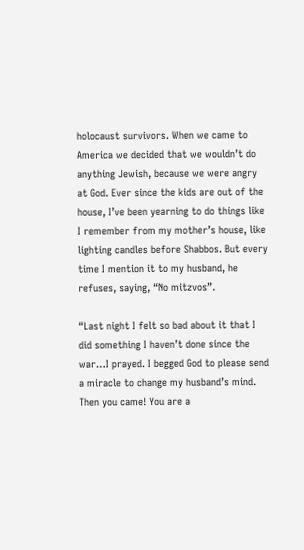holocaust survivors. When we came to America we decided that we wouldn’t do anything Jewish, because we were angry at God. Ever since the kids are out of the house, I’ve been yearning to do things like I remember from my mother’s house, like lighting candles before Shabbos. But every time I mention it to my husband, he refuses, saying, “No mitzvos”.

“Last night I felt so bad about it that I did something I haven’t done since the war…I prayed. I begged God to please send a miracle to change my husband’s mind. Then you came! You are a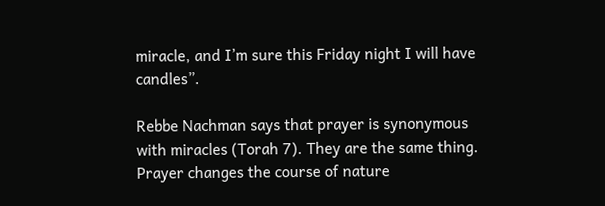miracle, and I’m sure this Friday night I will have candles”.

Rebbe Nachman says that prayer is synonymous with miracles (Torah 7). They are the same thing. Prayer changes the course of nature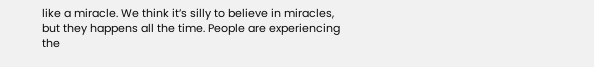like a miracle. We think it’s silly to believe in miracles, but they happens all the time. People are experiencing the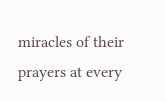miracles of their prayers at every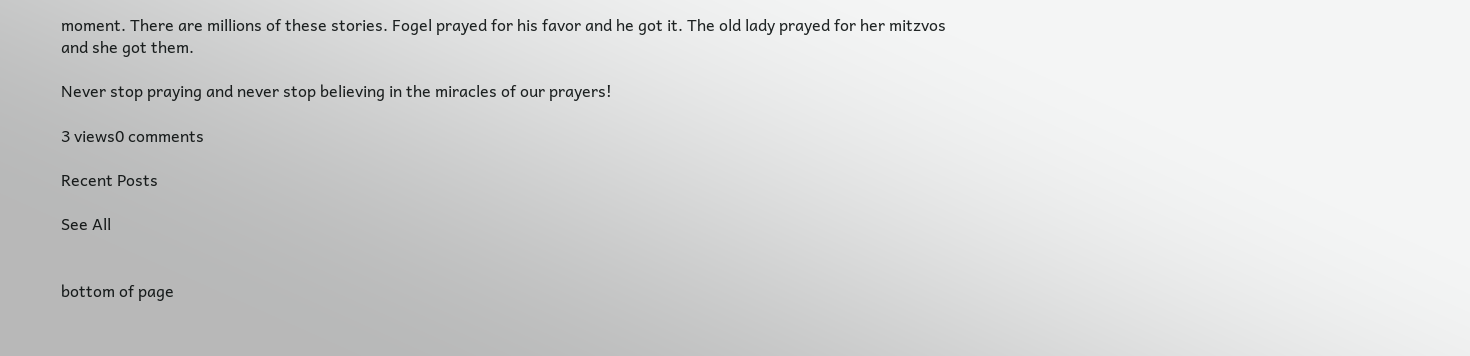moment. There are millions of these stories. Fogel prayed for his favor and he got it. The old lady prayed for her mitzvos and she got them.

Never stop praying and never stop believing in the miracles of our prayers!

3 views0 comments

Recent Posts

See All


bottom of page